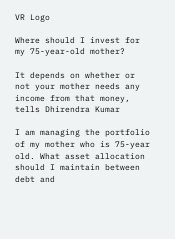VR Logo

Where should I invest for my 75-year-old mother?

It depends on whether or not your mother needs any income from that money, tells Dhirendra Kumar

I am managing the portfolio of my mother who is 75-year old. What asset allocation should I maintain between debt and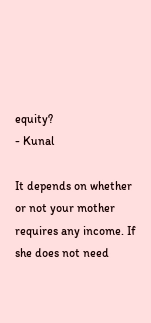equity?
- Kunal

It depends on whether or not your mother requires any income. If she does not need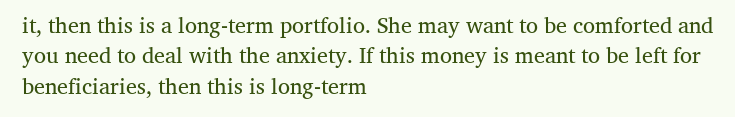it, then this is a long-term portfolio. She may want to be comforted and you need to deal with the anxiety. If this money is meant to be left for beneficiaries, then this is long-term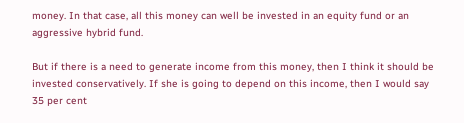money. In that case, all this money can well be invested in an equity fund or an aggressive hybrid fund.

But if there is a need to generate income from this money, then I think it should be invested conservatively. If she is going to depend on this income, then I would say 35 per cent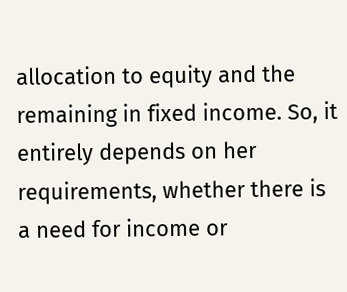allocation to equity and the remaining in fixed income. So, it entirely depends on her requirements, whether there is a need for income or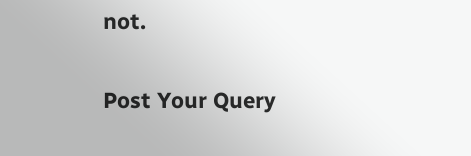not.

Post Your Query